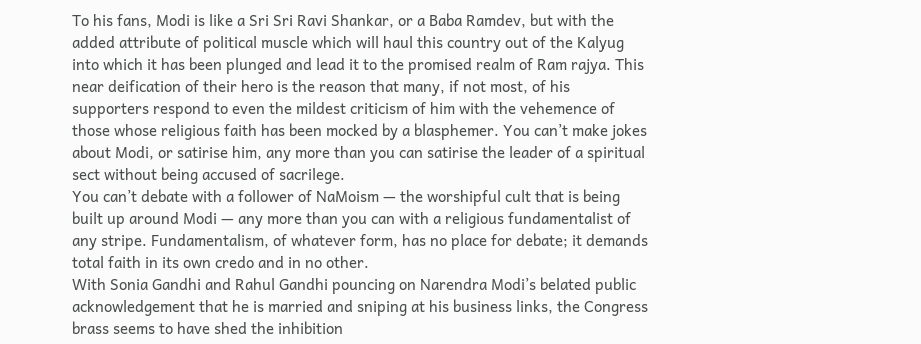To his fans, Modi is like a Sri Sri Ravi Shankar, or a Baba Ramdev, but with the added attribute of political muscle which will haul this country out of the Kalyug into which it has been plunged and lead it to the promised realm of Ram rajya. This near deification of their hero is the reason that many, if not most, of his supporters respond to even the mildest criticism of him with the vehemence of those whose religious faith has been mocked by a blasphemer. You can’t make jokes about Modi, or satirise him, any more than you can satirise the leader of a spiritual sect without being accused of sacrilege.
You can’t debate with a follower of NaMoism — the worshipful cult that is being built up around Modi — any more than you can with a religious fundamentalist of any stripe. Fundamentalism, of whatever form, has no place for debate; it demands total faith in its own credo and in no other.
With Sonia Gandhi and Rahul Gandhi pouncing on Narendra Modi’s belated public acknowledgement that he is married and sniping at his business links, the Congress brass seems to have shed the inhibition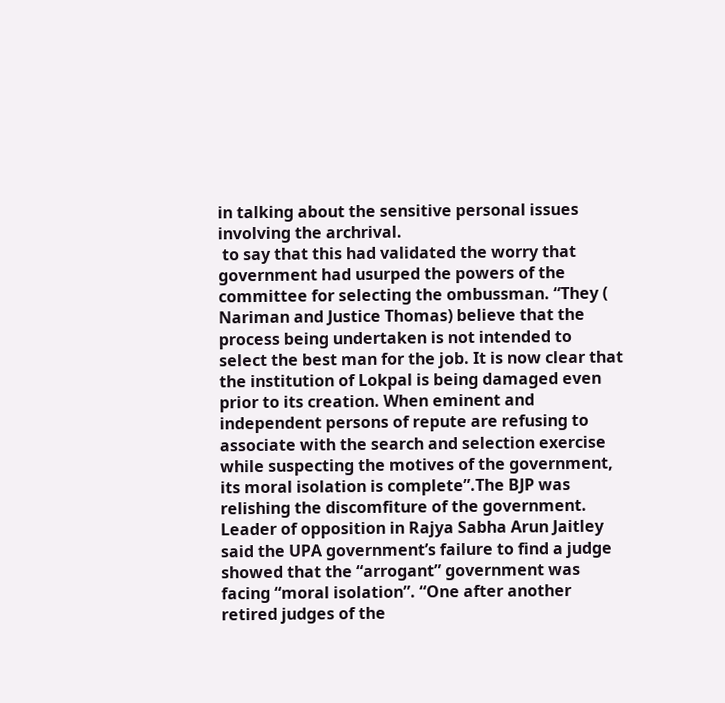in talking about the sensitive personal issues involving the archrival.
 to say that this had validated the worry that government had usurped the powers of the committee for selecting the ombussman. “They ( Nariman and Justice Thomas) believe that the process being undertaken is not intended to select the best man for the job. It is now clear that the institution of Lokpal is being damaged even prior to its creation. When eminent and independent persons of repute are refusing to associate with the search and selection exercise while suspecting the motives of the government, its moral isolation is complete”.The BJP was relishing the discomfiture of the government. Leader of opposition in Rajya Sabha Arun Jaitley said the UPA government’s failure to find a judge showed that the “arrogant” government was facing “moral isolation”. “One after another retired judges of the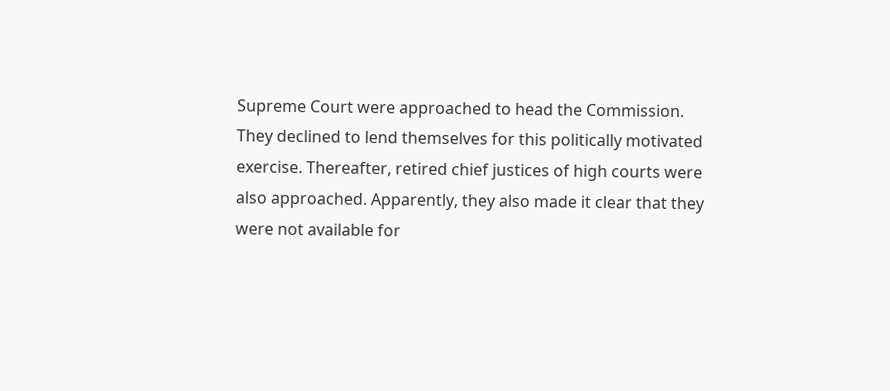Supreme Court were approached to head the Commission. They declined to lend themselves for this politically motivated exercise. Thereafter, retired chief justices of high courts were also approached. Apparently, they also made it clear that they were not available for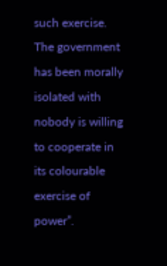such exercise. The government has been morally isolated with nobody is willing to cooperate in its colourable exercise of power”.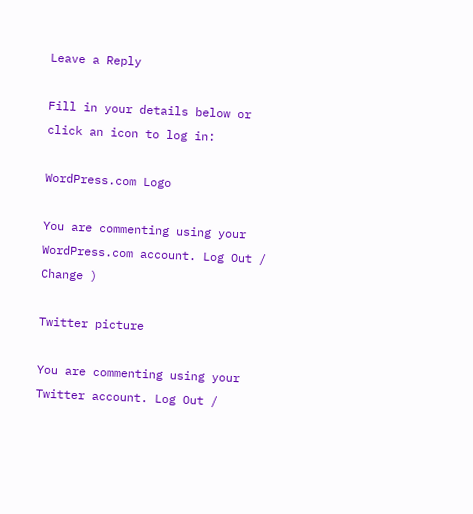Leave a Reply

Fill in your details below or click an icon to log in:

WordPress.com Logo

You are commenting using your WordPress.com account. Log Out / Change )

Twitter picture

You are commenting using your Twitter account. Log Out /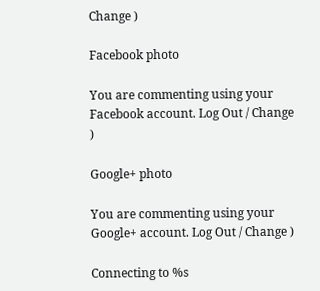Change )

Facebook photo

You are commenting using your Facebook account. Log Out / Change )

Google+ photo

You are commenting using your Google+ account. Log Out / Change )

Connecting to %s